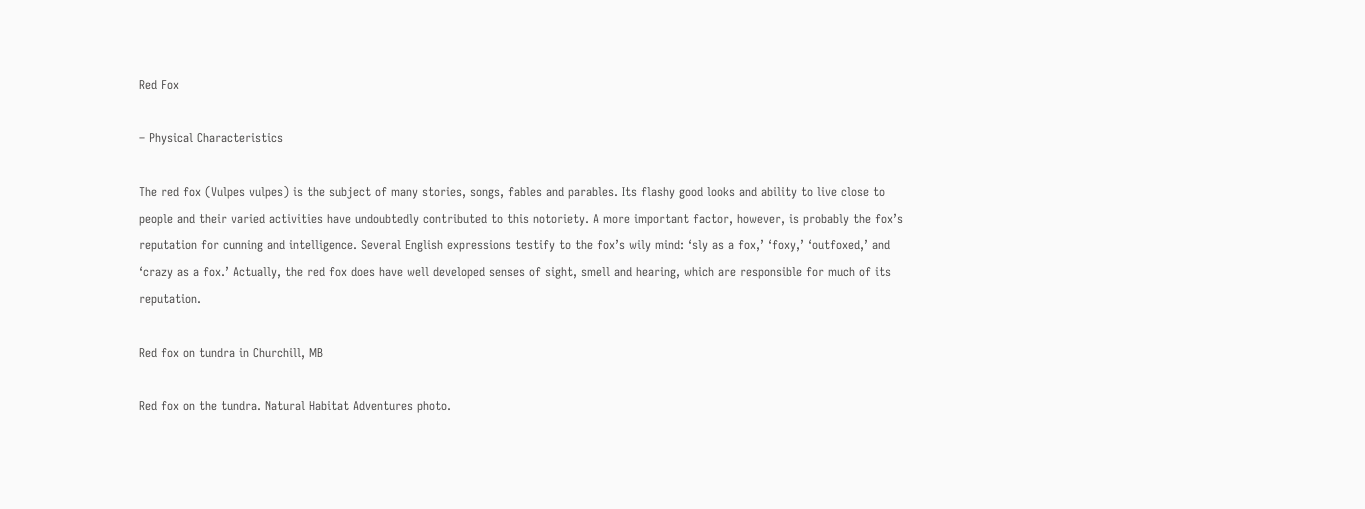Red Fox

– Physical Characteristics

The red fox (Vulpes vulpes) is the subject of many stories, songs, fables and parables. Its flashy good looks and ability to live close to people and their varied activities have undoubtedly contributed to this notoriety. A more important factor, however, is probably the fox’s reputation for cunning and intelligence. Several English expressions testify to the fox’s wily mind: ‘sly as a fox,’ ‘foxy,’ ‘outfoxed,’ and ‘crazy as a fox.’ Actually, the red fox does have well developed senses of sight, smell and hearing, which are responsible for much of its reputation.

Red fox on tundra in Churchill, MB

Red fox on the tundra. Natural Habitat Adventures photo.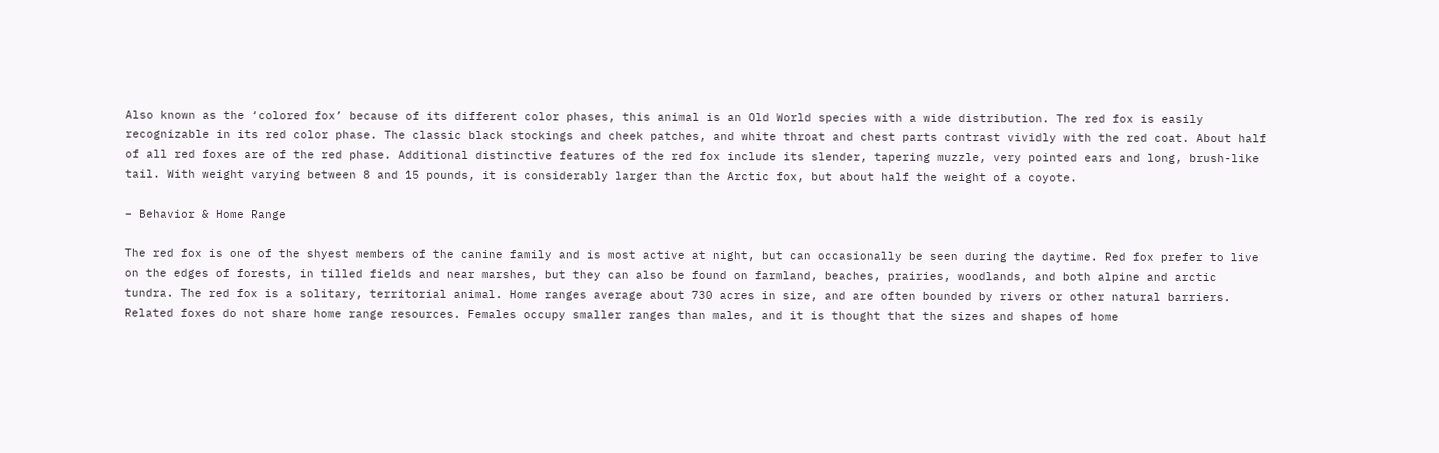Also known as the ‘colored fox’ because of its different color phases, this animal is an Old World species with a wide distribution. The red fox is easily recognizable in its red color phase. The classic black stockings and cheek patches, and white throat and chest parts contrast vividly with the red coat. About half of all red foxes are of the red phase. Additional distinctive features of the red fox include its slender, tapering muzzle, very pointed ears and long, brush-like tail. With weight varying between 8 and 15 pounds, it is considerably larger than the Arctic fox, but about half the weight of a coyote.

– Behavior & Home Range

The red fox is one of the shyest members of the canine family and is most active at night, but can occasionally be seen during the daytime. Red fox prefer to live on the edges of forests, in tilled fields and near marshes, but they can also be found on farmland, beaches, prairies, woodlands, and both alpine and arctic tundra. The red fox is a solitary, territorial animal. Home ranges average about 730 acres in size, and are often bounded by rivers or other natural barriers. Related foxes do not share home range resources. Females occupy smaller ranges than males, and it is thought that the sizes and shapes of home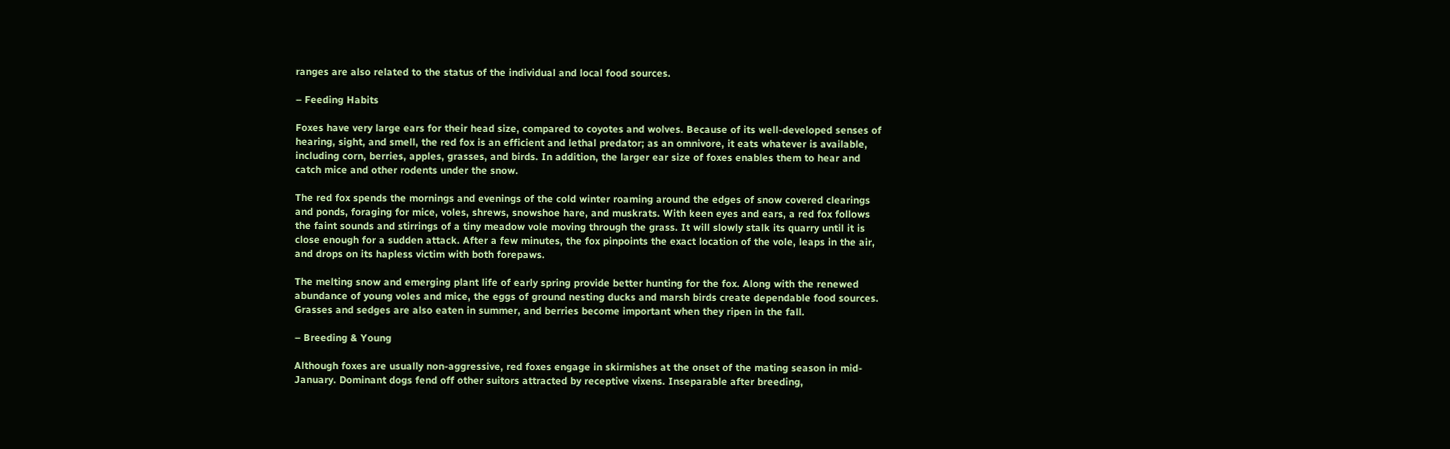ranges are also related to the status of the individual and local food sources.

– Feeding Habits

Foxes have very large ears for their head size, compared to coyotes and wolves. Because of its well-developed senses of hearing, sight, and smell, the red fox is an efficient and lethal predator; as an omnivore, it eats whatever is available, including corn, berries, apples, grasses, and birds. In addition, the larger ear size of foxes enables them to hear and catch mice and other rodents under the snow.

The red fox spends the mornings and evenings of the cold winter roaming around the edges of snow covered clearings and ponds, foraging for mice, voles, shrews, snowshoe hare, and muskrats. With keen eyes and ears, a red fox follows the faint sounds and stirrings of a tiny meadow vole moving through the grass. It will slowly stalk its quarry until it is close enough for a sudden attack. After a few minutes, the fox pinpoints the exact location of the vole, leaps in the air, and drops on its hapless victim with both forepaws.

The melting snow and emerging plant life of early spring provide better hunting for the fox. Along with the renewed abundance of young voles and mice, the eggs of ground nesting ducks and marsh birds create dependable food sources. Grasses and sedges are also eaten in summer, and berries become important when they ripen in the fall.

– Breeding & Young

Although foxes are usually non-aggressive, red foxes engage in skirmishes at the onset of the mating season in mid-January. Dominant dogs fend off other suitors attracted by receptive vixens. Inseparable after breeding,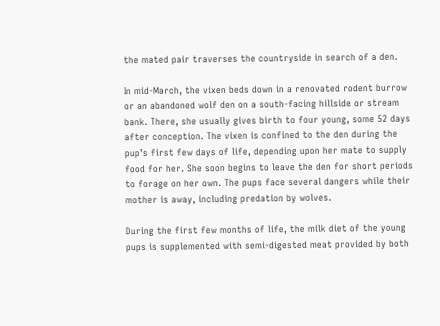the mated pair traverses the countryside in search of a den.

In mid-March, the vixen beds down in a renovated rodent burrow or an abandoned wolf den on a south-facing hillside or stream bank. There, she usually gives birth to four young, some 52 days after conception. The vixen is confined to the den during the pup’s first few days of life, depending upon her mate to supply food for her. She soon begins to leave the den for short periods to forage on her own. The pups face several dangers while their mother is away, including predation by wolves.

During the first few months of life, the milk diet of the young pups is supplemented with semi-digested meat provided by both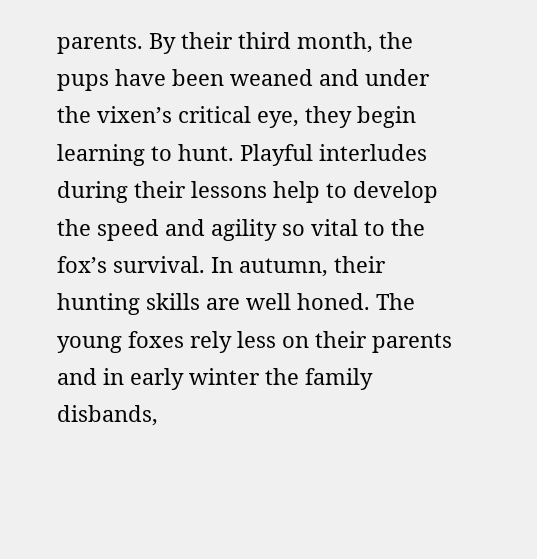parents. By their third month, the pups have been weaned and under the vixen’s critical eye, they begin learning to hunt. Playful interludes during their lessons help to develop the speed and agility so vital to the fox’s survival. In autumn, their hunting skills are well honed. The young foxes rely less on their parents and in early winter the family disbands,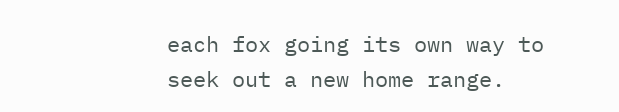each fox going its own way to seek out a new home range.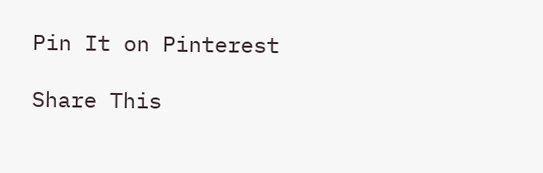Pin It on Pinterest

Share This